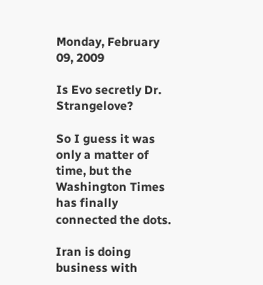Monday, February 09, 2009

Is Evo secretly Dr. Strangelove?

So I guess it was only a matter of time, but the Washington Times has finally connected the dots.

Iran is doing business with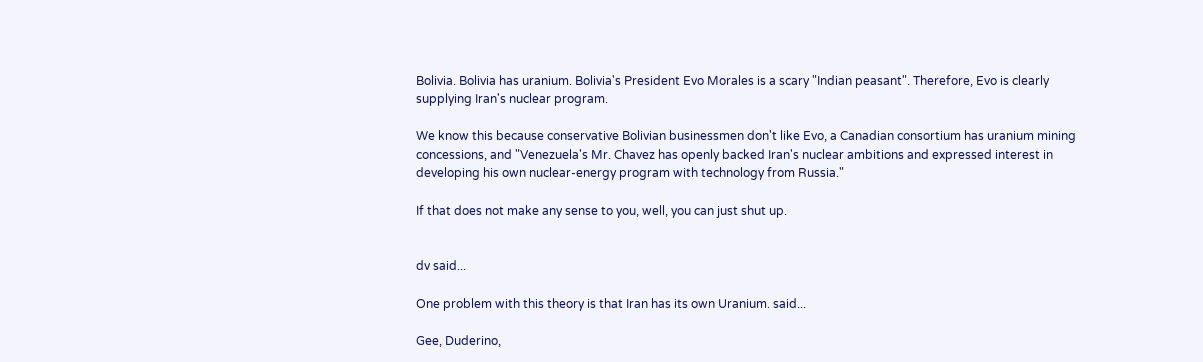Bolivia. Bolivia has uranium. Bolivia's President Evo Morales is a scary "Indian peasant". Therefore, Evo is clearly supplying Iran's nuclear program.

We know this because conservative Bolivian businessmen don't like Evo, a Canadian consortium has uranium mining concessions, and "Venezuela's Mr. Chavez has openly backed Iran's nuclear ambitions and expressed interest in developing his own nuclear-energy program with technology from Russia."

If that does not make any sense to you, well, you can just shut up.


dv said...

One problem with this theory is that Iran has its own Uranium. said...

Gee, Duderino,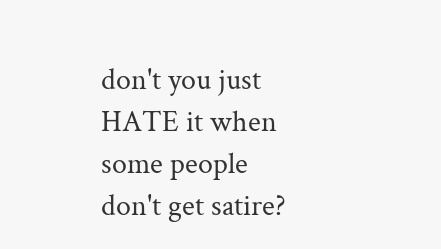don't you just HATE it when some people don't get satire?